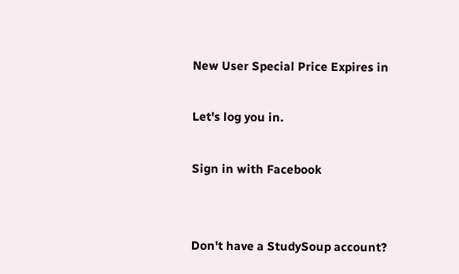New User Special Price Expires in

Let's log you in.

Sign in with Facebook


Don't have a StudySoup account?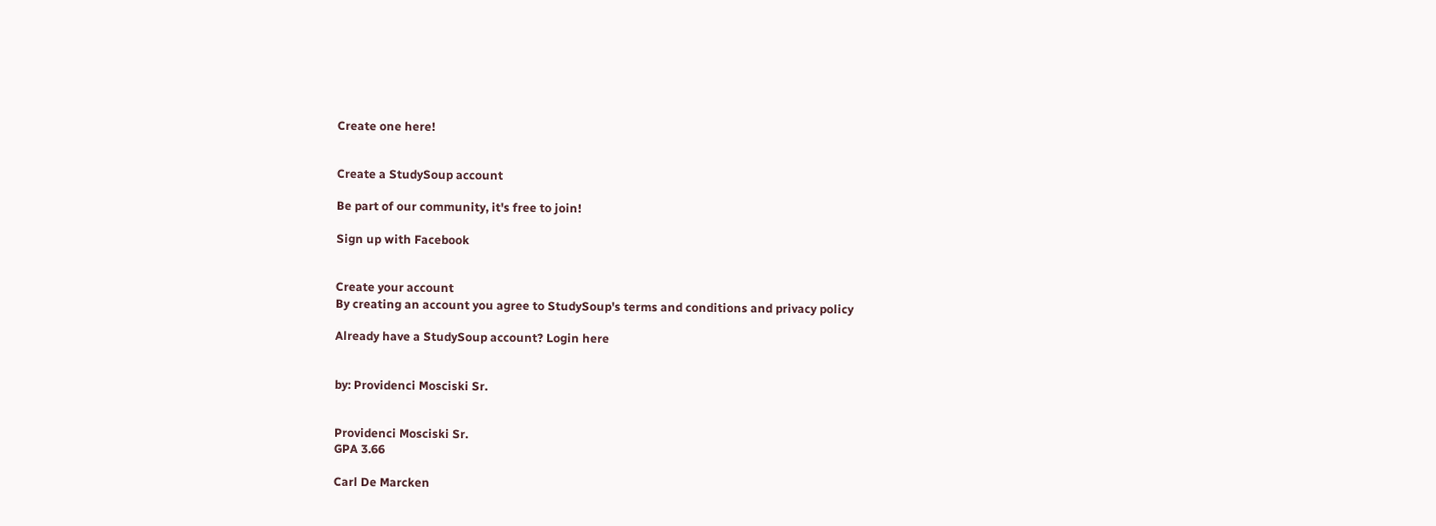Create one here!


Create a StudySoup account

Be part of our community, it's free to join!

Sign up with Facebook


Create your account
By creating an account you agree to StudySoup's terms and conditions and privacy policy

Already have a StudySoup account? Login here


by: Providenci Mosciski Sr.


Providenci Mosciski Sr.
GPA 3.66

Carl De Marcken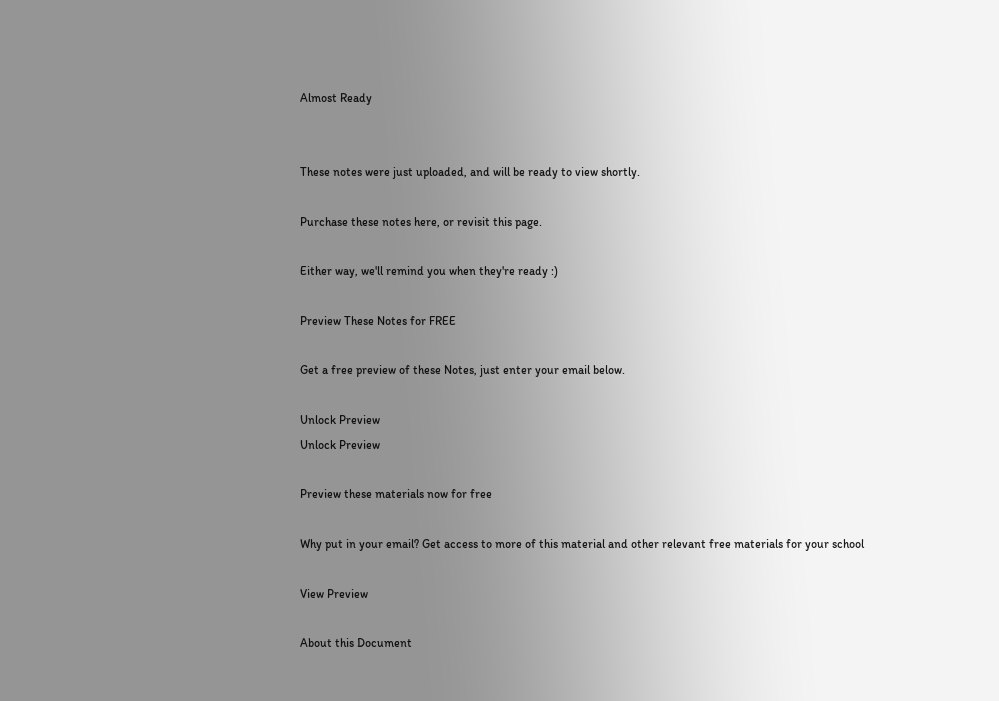Almost Ready


These notes were just uploaded, and will be ready to view shortly.

Purchase these notes here, or revisit this page.

Either way, we'll remind you when they're ready :)

Preview These Notes for FREE

Get a free preview of these Notes, just enter your email below.

Unlock Preview
Unlock Preview

Preview these materials now for free

Why put in your email? Get access to more of this material and other relevant free materials for your school

View Preview

About this Document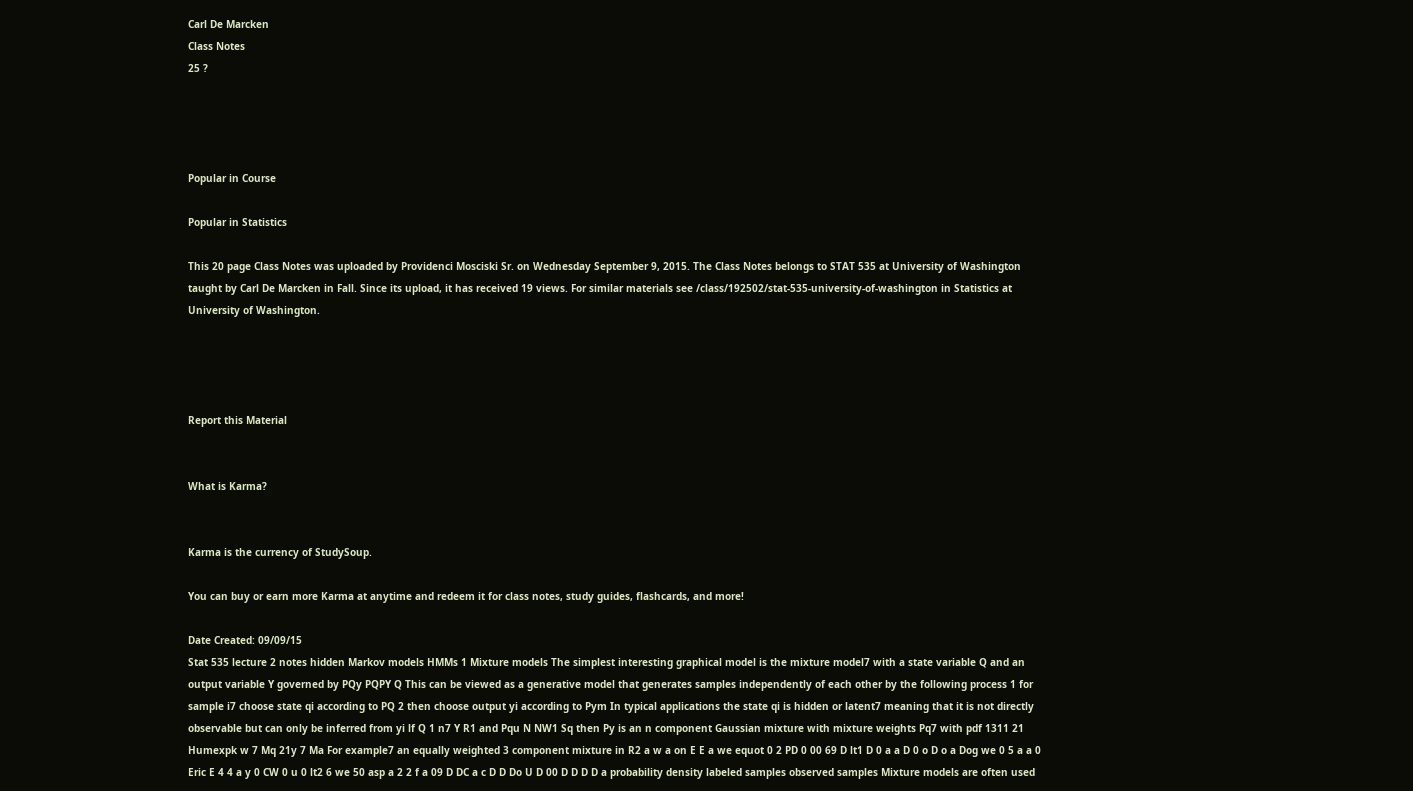Carl De Marcken
Class Notes
25 ?




Popular in Course

Popular in Statistics

This 20 page Class Notes was uploaded by Providenci Mosciski Sr. on Wednesday September 9, 2015. The Class Notes belongs to STAT 535 at University of Washington taught by Carl De Marcken in Fall. Since its upload, it has received 19 views. For similar materials see /class/192502/stat-535-university-of-washington in Statistics at University of Washington.




Report this Material


What is Karma?


Karma is the currency of StudySoup.

You can buy or earn more Karma at anytime and redeem it for class notes, study guides, flashcards, and more!

Date Created: 09/09/15
Stat 535 lecture 2 notes hidden Markov models HMMs 1 Mixture models The simplest interesting graphical model is the mixture model7 with a state variable Q and an output variable Y governed by PQy PQPY Q This can be viewed as a generative model that generates samples independently of each other by the following process 1 for sample i7 choose state qi according to PQ 2 then choose output yi according to Pym In typical applications the state qi is hidden or latent7 meaning that it is not directly observable but can only be inferred from yi lf Q 1 n7 Y R1 and Pqu N NW1 Sq then Py is an n component Gaussian mixture with mixture weights Pq7 with pdf 1311 21 Humexpk w 7 Mq 21y 7 Ma For example7 an equally weighted 3 component mixture in R2 a w a on E E a we equot 0 2 PD 0 00 69 D lt1 D 0 a a D 0 o D o a Dog we 0 5 a a 0 Eric E 4 4 a y 0 CW 0 u 0 lt2 6 we 50 asp a 2 2 f a 09 D DC a c D D Do U D 00 D D D D a probability density labeled samples observed samples Mixture models are often used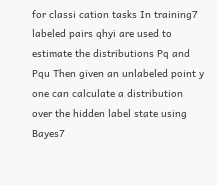for classi cation tasks In training7 labeled pairs qhyi are used to estimate the distributions Pq and Pqu Then given an unlabeled point y one can calculate a distribution over the hidden label state using Bayes7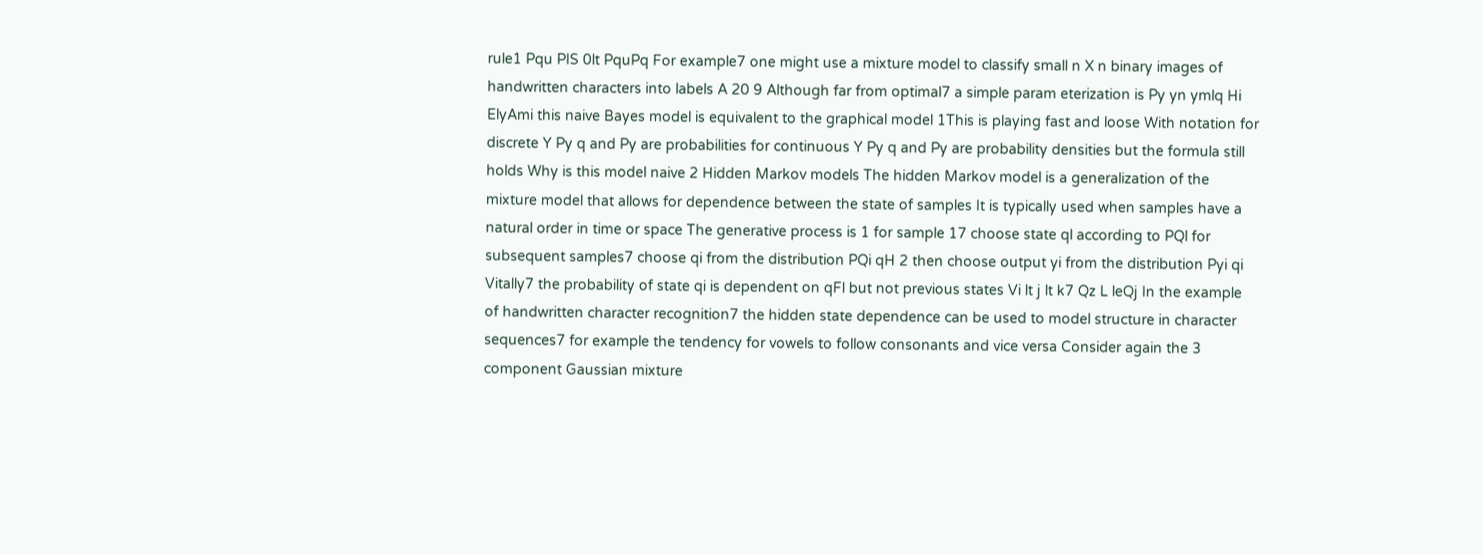rule1 Pqu PIS 0lt PquPq For example7 one might use a mixture model to classify small n X n binary images of handwritten characters into labels A 20 9 Although far from optimal7 a simple param eterization is Py yn ymlq Hi ElyAmi this naive Bayes model is equivalent to the graphical model 1This is playing fast and loose With notation for discrete Y Py q and Py are probabilities for continuous Y Py q and Py are probability densities but the formula still holds Why is this model naive 2 Hidden Markov models The hidden Markov model is a generalization of the mixture model that allows for dependence between the state of samples It is typically used when samples have a natural order in time or space The generative process is 1 for sample 17 choose state ql according to PQl for subsequent samples7 choose qi from the distribution PQi qH 2 then choose output yi from the distribution Pyi qi Vitally7 the probability of state qi is dependent on qFl but not previous states Vi lt j lt k7 Qz L leQj In the example of handwritten character recognition7 the hidden state dependence can be used to model structure in character sequences7 for example the tendency for vowels to follow consonants and vice versa Consider again the 3 component Gaussian mixture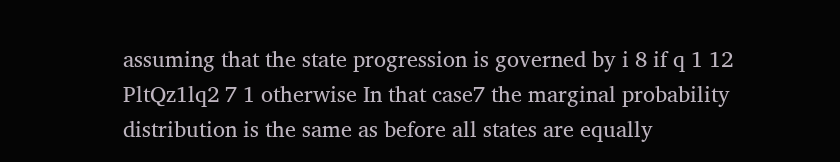assuming that the state progression is governed by i 8 if q 1 12 PltQz1lq2 7 1 otherwise In that case7 the marginal probability distribution is the same as before all states are equally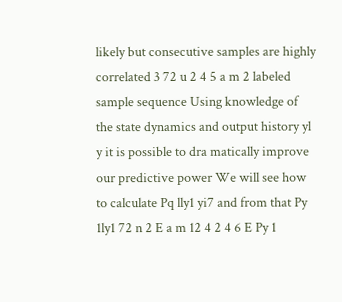likely but consecutive samples are highly correlated 3 72 u 2 4 5 a m 2 labeled sample sequence Using knowledge of the state dynamics and output history yl y it is possible to dra matically improve our predictive power We will see how to calculate Pq lly1 yi7 and from that Py 1ly1 72 n 2 E a m 12 4 2 4 6 E Py 1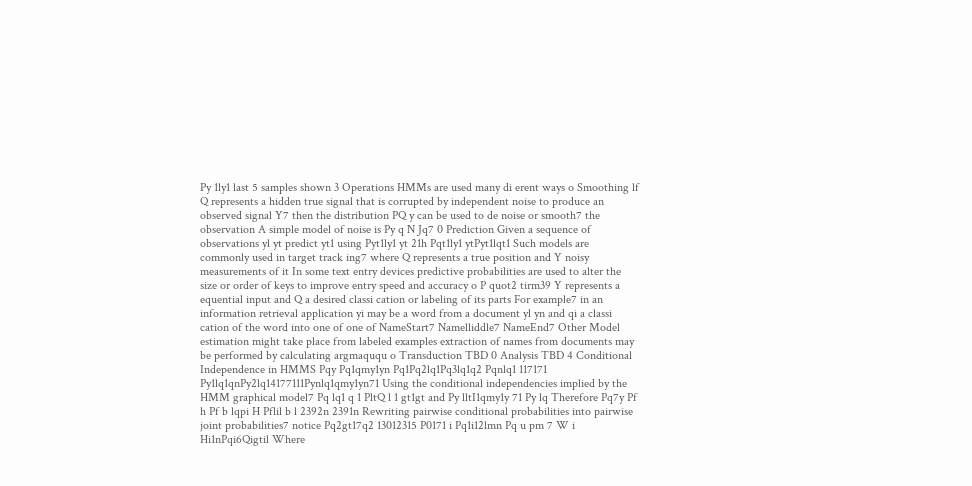Py 1ly1 last 5 samples shown 3 Operations HMMs are used many di erent ways o Smoothing lf Q represents a hidden true signal that is corrupted by independent noise to produce an observed signal Y7 then the distribution PQ y can be used to de noise or smooth7 the observation A simple model of noise is Py q N Jq7 0 Prediction Given a sequence of observations yl yt predict yt1 using Pyt1ly1 yt 21h Pqt1ly1 ytPyt1lqt1 Such models are commonly used in target track ing7 where Q represents a true position and Y noisy measurements of it In some text entry devices predictive probabilities are used to alter the size or order of keys to improve entry speed and accuracy o P quot2 tirm39 Y represents a equential input and Q a desired classi cation or labeling of its parts For example7 in an information retrieval application yi may be a word from a document yl yn and qi a classi cation of the word into one of one of NameStart7 Namelliddle7 NameEnd7 Other Model estimation might take place from labeled examples extraction of names from documents may be performed by calculating argmaququ o Transduction TBD 0 Analysis TBD 4 Conditional Independence in HMMS Pqy Pq1qmy1yn Pq1Pq2lq1Pq3lq1q2 Pqnlq1 117171 Py1lq1qnPy2lq14177111Pynlq1qmy1yn71 Using the conditional independencies implied by the HMM graphical model7 Pq lq1 q 1 PltQ l 1 gt1gt and Py lltI1qmy1y 71 Py lq Therefore Pq7y Pf h Pf b lqpi H Pflil b l 2392n 2391n Rewriting pairwise conditional probabilities into pairwise joint probabilities7 notice Pq2gt17q2 13012315 P0171 i Pq1i12lmn Pq u pm 7 W i Hi1nPqi6Qigtil Where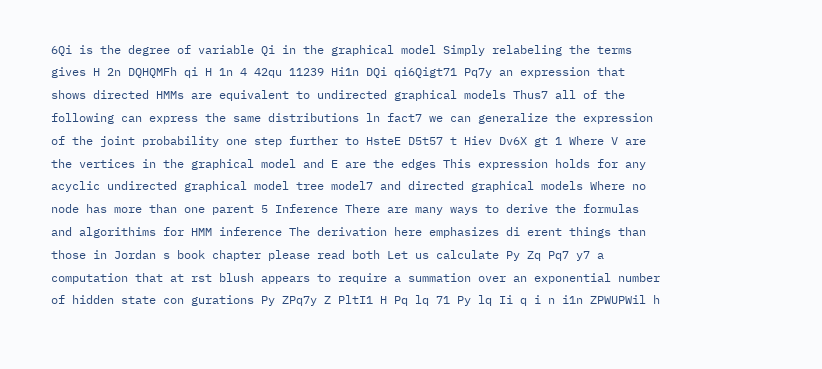6Qi is the degree of variable Qi in the graphical model Simply relabeling the terms gives H 2n DQHQMFh qi H 1n 4 42qu 11239 Hi1n DQi qi6Qigt71 Pq7y an expression that shows directed HMMs are equivalent to undirected graphical models Thus7 all of the following can express the same distributions ln fact7 we can generalize the expression of the joint probability one step further to HsteE D5t57 t Hiev Dv6X gt 1 Where V are the vertices in the graphical model and E are the edges This expression holds for any acyclic undirected graphical model tree model7 and directed graphical models Where no node has more than one parent 5 Inference There are many ways to derive the formulas and algorithims for HMM inference The derivation here emphasizes di erent things than those in Jordan s book chapter please read both Let us calculate Py Zq Pq7 y7 a computation that at rst blush appears to require a summation over an exponential number of hidden state con gurations Py ZPq7y Z PltI1 H Pq lq 71 Py lq Ii q i n i1n ZPWUPWil h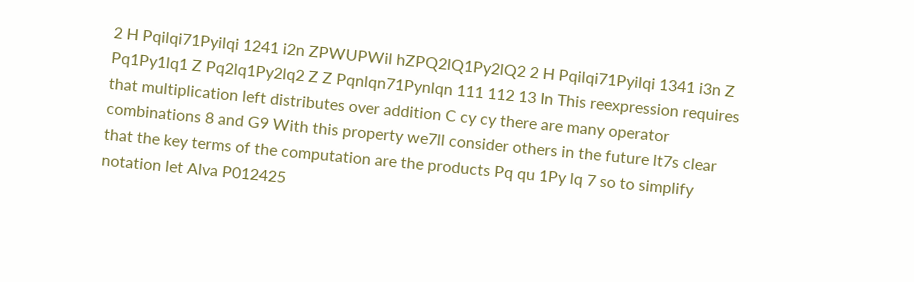2 H Pqilqi71Pyilqi 1241 i2n ZPWUPWil hZPQ2lQ1Py2lQ2 2 H Pqilqi71Pyilqi 1341 i3n Z Pq1Py1lq1 Z Pq2lq1Py2lq2 Z Z Pqnlqn71Pynlqn 111 112 13 In This reexpression requires that multiplication left distributes over addition C cy cy there are many operator combinations 8 and G9 With this property we7ll consider others in the future lt7s clear that the key terms of the computation are the products Pq qu 1Py lq 7 so to simplify notation let Alva P012425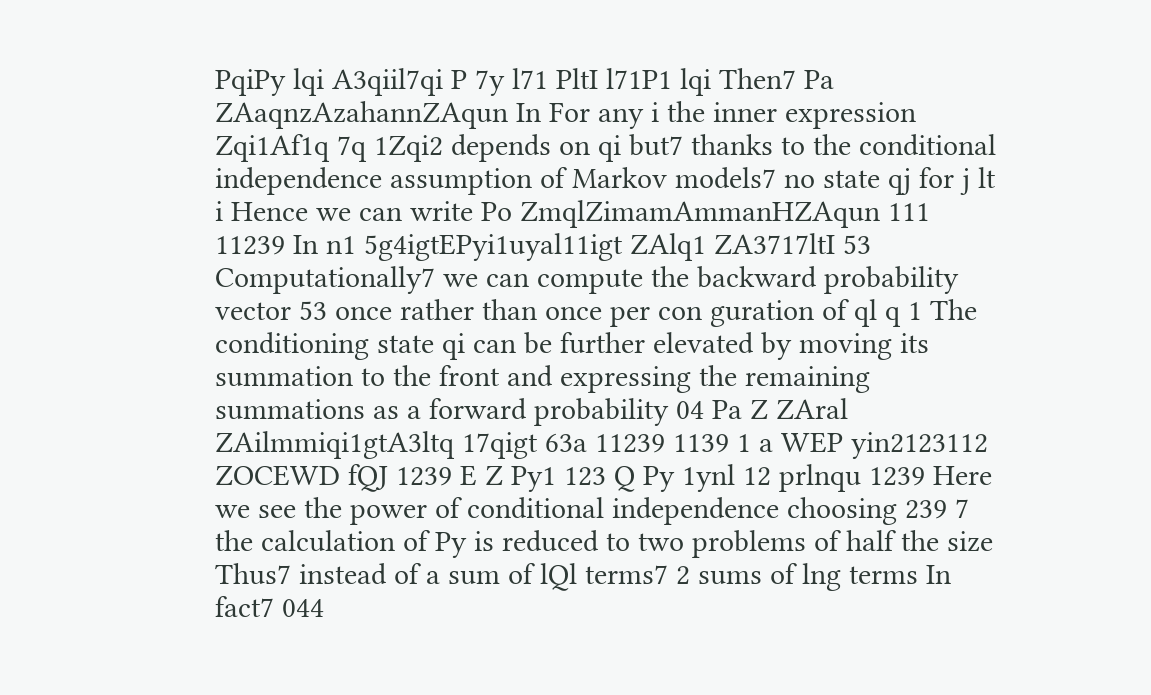PqiPy lqi A3qiil7qi P 7y l71 PltI l71P1 lqi Then7 Pa ZAaqnzAzahannZAqun In For any i the inner expression Zqi1Af1q 7q 1Zqi2 depends on qi but7 thanks to the conditional independence assumption of Markov models7 no state qj for j lt i Hence we can write Po ZmqlZimamAmmanHZAqun 111 11239 In n1 5g4igtEPyi1uyal11igt ZAlq1 ZA3717ltI 53 Computationally7 we can compute the backward probability vector 53 once rather than once per con guration of ql q 1 The conditioning state qi can be further elevated by moving its summation to the front and expressing the remaining summations as a forward probability 04 Pa Z ZAral ZAilmmiqi1gtA3ltq 17qigt 63a 11239 1139 1 a WEP yin2123112 ZOCEWD fQJ 1239 E Z Py1 123 Q Py 1ynl 12 prlnqu 1239 Here we see the power of conditional independence choosing 239 7 the calculation of Py is reduced to two problems of half the size Thus7 instead of a sum of lQl terms7 2 sums of lng terms In fact7 044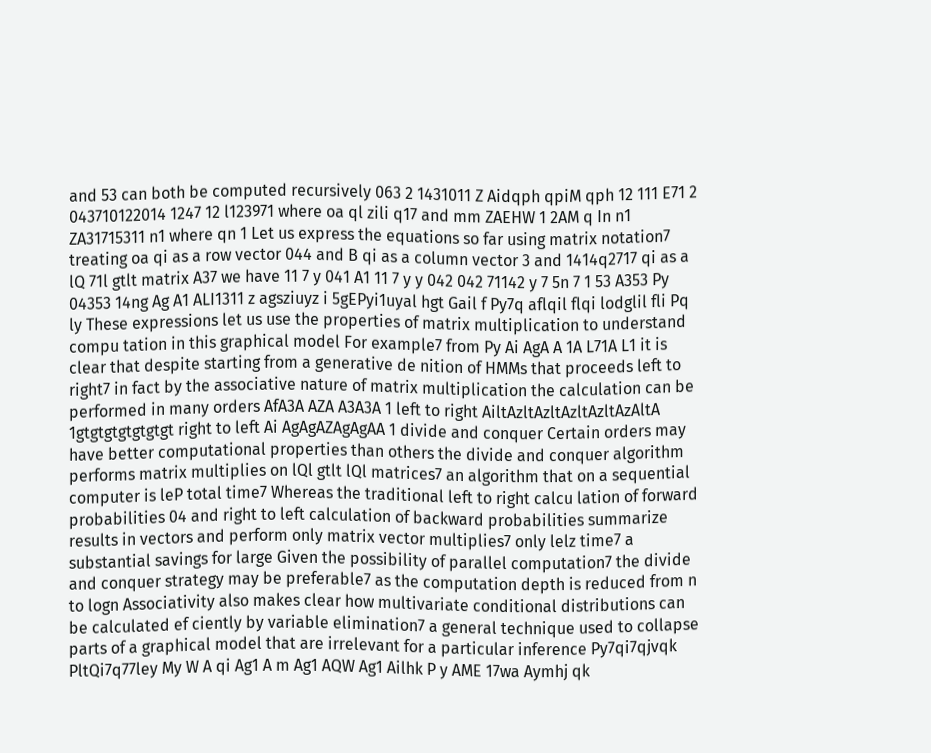and 53 can both be computed recursively 063 2 1431011 Z Aidqph qpiM qph 12 111 E71 2 043710122014 1247 12 l123971 where oa ql zili q17 and mm ZAEHW 1 2AM q In n1 ZA31715311 n1 where qn 1 Let us express the equations so far using matrix notation7 treating oa qi as a row vector 044 and B qi as a column vector 3 and 1414q2717 qi as a lQ 71l gtlt matrix A37 we have 11 7 y 041 A1 11 7 y y 042 042 71142 y 7 5n 7 1 53 A353 Py 04353 14ng Ag A1 ALI1311 z agsziuyz i 5gEPyi1uyal hgt Gail f Py7q aflqil flqi lodglil fli Pq ly These expressions let us use the properties of matrix multiplication to understand compu tation in this graphical model For example7 from Py Ai AgA A 1A L71A L1 it is clear that despite starting from a generative de nition of HMMs that proceeds left to right7 in fact by the associative nature of matrix multiplication the calculation can be performed in many orders AfA3A AZA A3A3A 1 left to right AiltAzltAzltAzltAzltAzAltA 1gtgtgtgtgtgtgt right to left Ai AgAgAZAgAgAA 1 divide and conquer Certain orders may have better computational properties than others the divide and conquer algorithm performs matrix multiplies on lQl gtlt lQl matrices7 an algorithm that on a sequential computer is leP total time7 Whereas the traditional left to right calcu lation of forward probabilities 04 and right to left calculation of backward probabilities summarize results in vectors and perform only matrix vector multiplies7 only lelz time7 a substantial savings for large Given the possibility of parallel computation7 the divide and conquer strategy may be preferable7 as the computation depth is reduced from n to logn Associativity also makes clear how multivariate conditional distributions can be calculated ef ciently by variable elimination7 a general technique used to collapse parts of a graphical model that are irrelevant for a particular inference Py7qi7qjvqk PltQi7q77ley My W A qi Ag1 A m Ag1 AQW Ag1 Ailhk P y AME 17wa Aymhj qk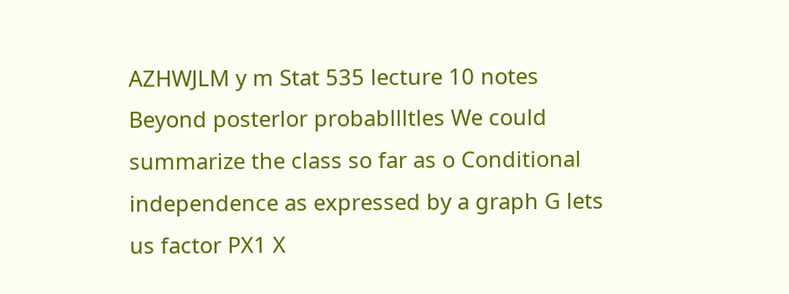AZHWJLM y m Stat 535 lecture 10 notes Beyond posterlor probabllltles We could summarize the class so far as o Conditional independence as expressed by a graph G lets us factor PX1 X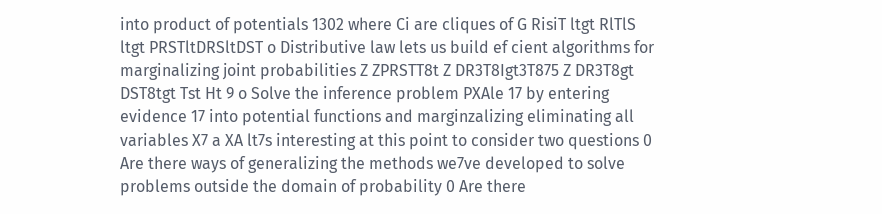into product of potentials 1302 where Ci are cliques of G RisiT ltgt RlTlS ltgt PRSTltDRSltDST o Distributive law lets us build ef cient algorithms for marginalizing joint probabilities Z ZPRSTT8t Z DR3T8Igt3T875 Z DR3T8gt DST8tgt Tst Ht 9 o Solve the inference problem PXAle 17 by entering evidence 17 into potential functions and marginzalizing eliminating all variables X7 a XA lt7s interesting at this point to consider two questions 0 Are there ways of generalizing the methods we7ve developed to solve problems outside the domain of probability 0 Are there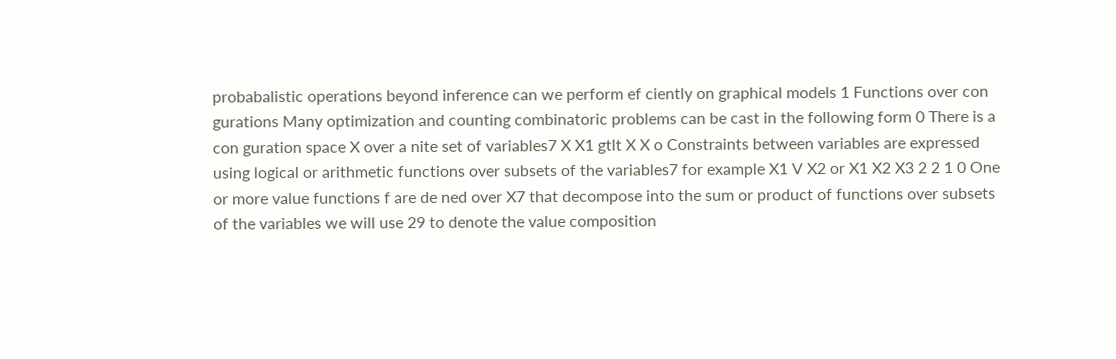probabalistic operations beyond inference can we perform ef ciently on graphical models 1 Functions over con gurations Many optimization and counting combinatoric problems can be cast in the following form 0 There is a con guration space X over a nite set of variables7 X X1 gtlt X X o Constraints between variables are expressed using logical or arithmetic functions over subsets of the variables7 for example X1 V X2 or X1 X2 X3 2 2 1 0 One or more value functions f are de ned over X7 that decompose into the sum or product of functions over subsets of the variables we will use 29 to denote the value composition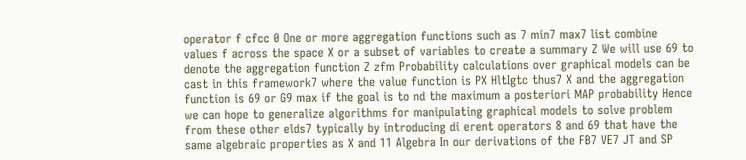operator f cfcc 0 One or more aggregation functions such as 7 min7 max7 list combine values f across the space X or a subset of variables to create a summary Z We will use 69 to denote the aggregation function Z zfm Probability calculations over graphical models can be cast in this framework7 where the value function is PX HltIgtc thus7 X and the aggregation function is 69 or G9 max if the goal is to nd the maximum a posteriori MAP probability Hence we can hope to generalize algorithms for manipulating graphical models to solve problem from these other elds7 typically by introducing di erent operators 8 and 69 that have the same algebraic properties as X and 11 Algebra In our derivations of the FB7 VE7 JT and SP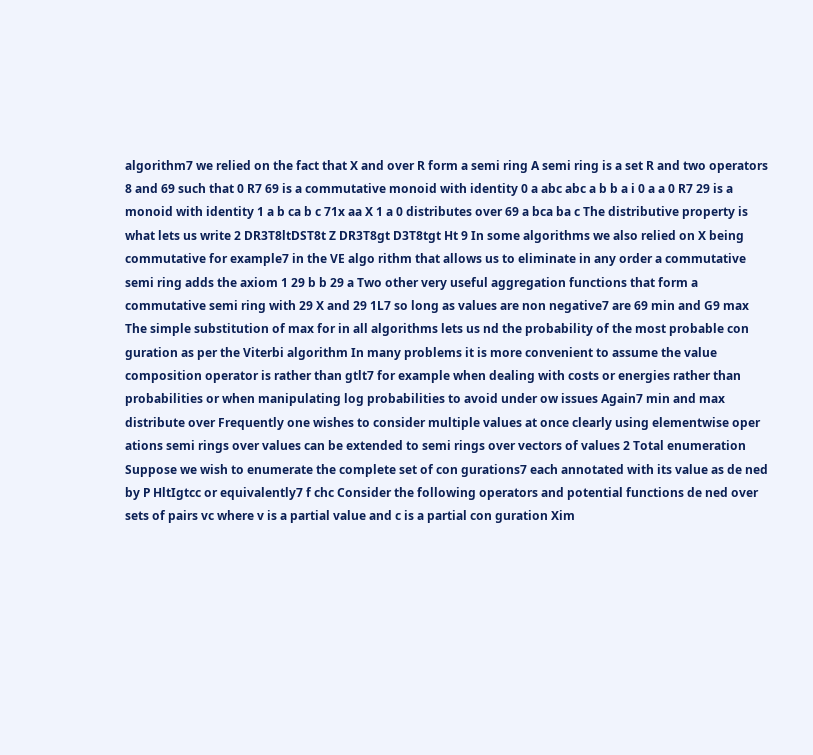algorithm7 we relied on the fact that X and over R form a semi ring A semi ring is a set R and two operators 8 and 69 such that 0 R7 69 is a commutative monoid with identity 0 a abc abc a b b a i 0 a a 0 R7 29 is a monoid with identity 1 a b ca b c 71x aa X 1 a 0 distributes over 69 a bca ba c The distributive property is what lets us write 2 DR3T8ltDST8t Z DR3T8gt D3T8tgt Ht 9 In some algorithms we also relied on X being commutative for example7 in the VE algo rithm that allows us to eliminate in any order a commutative semi ring adds the axiom 1 29 b b 29 a Two other very useful aggregation functions that form a commutative semi ring with 29 X and 29 1L7 so long as values are non negative7 are 69 min and G9 max The simple substitution of max for in all algorithms lets us nd the probability of the most probable con guration as per the Viterbi algorithm In many problems it is more convenient to assume the value composition operator is rather than gtlt7 for example when dealing with costs or energies rather than probabilities or when manipulating log probabilities to avoid under ow issues Again7 min and max distribute over Frequently one wishes to consider multiple values at once clearly using elementwise oper ations semi rings over values can be extended to semi rings over vectors of values 2 Total enumeration Suppose we wish to enumerate the complete set of con gurations7 each annotated with its value as de ned by P HltIgtcc or equivalently7 f chc Consider the following operators and potential functions de ned over sets of pairs vc where v is a partial value and c is a partial con guration Xim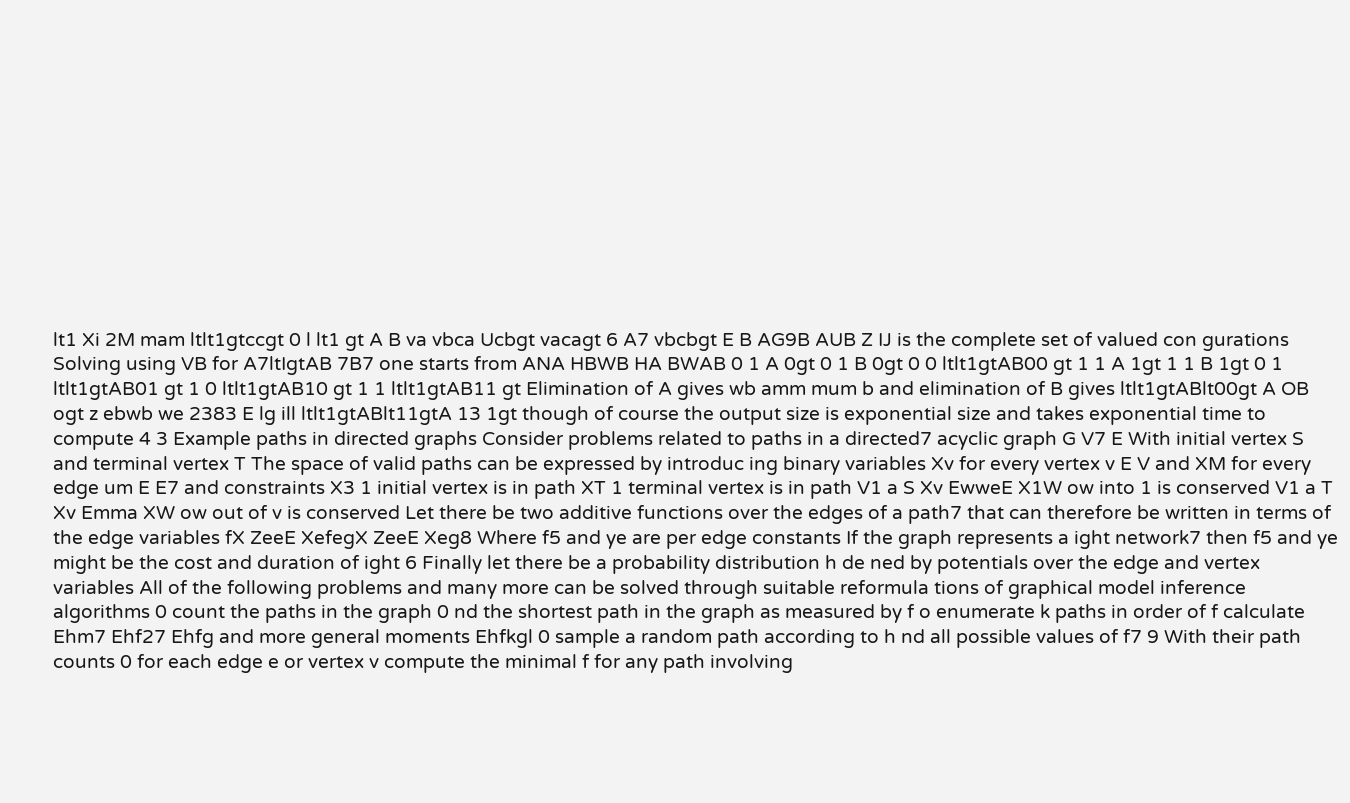lt1 Xi 2M mam ltlt1gtccgt 0 l lt1 gt A B va vbca Ucbgt vacagt 6 A7 vbcbgt E B AG9B AUB Z IJ is the complete set of valued con gurations Solving using VB for A7ltIgtAB 7B7 one starts from ANA HBWB HA BWAB 0 1 A 0gt 0 1 B 0gt 0 0 ltlt1gtAB00 gt 1 1 A 1gt 1 1 B 1gt 0 1 ltlt1gtAB01 gt 1 0 ltlt1gtAB10 gt 1 1 ltlt1gtAB11 gt Elimination of A gives wb amm mum b and elimination of B gives ltlt1gtABlt00gt A OB ogt z ebwb we 2383 E lg ill ltlt1gtABlt11gtA 13 1gt though of course the output size is exponential size and takes exponential time to compute 4 3 Example paths in directed graphs Consider problems related to paths in a directed7 acyclic graph G V7 E With initial vertex S and terminal vertex T The space of valid paths can be expressed by introduc ing binary variables Xv for every vertex v E V and XM for every edge um E E7 and constraints X3 1 initial vertex is in path XT 1 terminal vertex is in path V1 a S Xv EwweE X1W ow into 1 is conserved V1 a T Xv Emma XW ow out of v is conserved Let there be two additive functions over the edges of a path7 that can therefore be written in terms of the edge variables fX ZeeE XefegX ZeeE Xeg8 Where f5 and ye are per edge constants If the graph represents a ight network7 then f5 and ye might be the cost and duration of ight 6 Finally let there be a probability distribution h de ned by potentials over the edge and vertex variables All of the following problems and many more can be solved through suitable reformula tions of graphical model inference algorithms 0 count the paths in the graph 0 nd the shortest path in the graph as measured by f o enumerate k paths in order of f calculate Ehm7 Ehf27 Ehfg and more general moments Ehfkgl 0 sample a random path according to h nd all possible values of f7 9 With their path counts 0 for each edge e or vertex v compute the minimal f for any path involving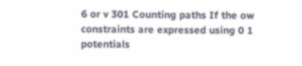6 or v 301 Counting paths If the ow constraints are expressed using 0 1 potentials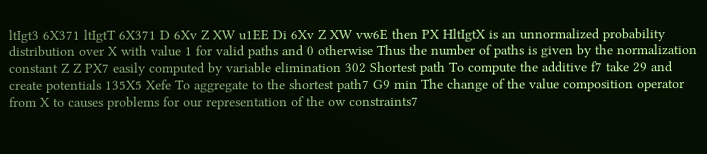ltIgt3 6X371 ltIgtT 6X371 D 6Xv Z XW u1EE Di 6Xv Z XW vw6E then PX HltIgtX is an unnormalized probability distribution over X with value 1 for valid paths and 0 otherwise Thus the number of paths is given by the normalization constant Z Z PX7 easily computed by variable elimination 302 Shortest path To compute the additive f7 take 29 and create potentials 135X5 Xefe To aggregate to the shortest path7 G9 min The change of the value composition operator from X to causes problems for our representation of the ow constraints7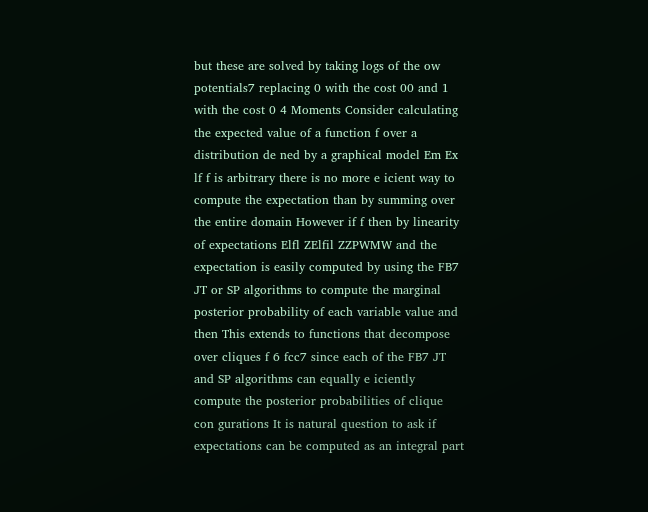but these are solved by taking logs of the ow potentials7 replacing 0 with the cost 00 and 1 with the cost 0 4 Moments Consider calculating the expected value of a function f over a distribution de ned by a graphical model Em Ex lf f is arbitrary there is no more e icient way to compute the expectation than by summing over the entire domain However if f then by linearity of expectations Elfl ZElfil ZZPWMW and the expectation is easily computed by using the FB7 JT or SP algorithms to compute the marginal posterior probability of each variable value and then This extends to functions that decompose over cliques f 6 fcc7 since each of the FB7 JT and SP algorithms can equally e iciently compute the posterior probabilities of clique con gurations It is natural question to ask if expectations can be computed as an integral part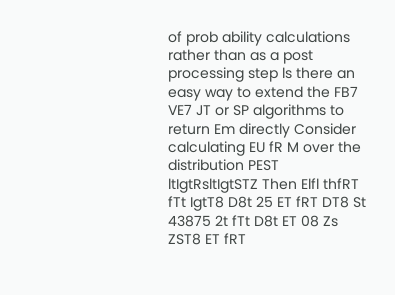of prob ability calculations rather than as a post processing step ls there an easy way to extend the FB7 VE7 JT or SP algorithms to return Em directly Consider calculating EU fR M over the distribution PEST ltIgtRsltIgtSTZ Then Elfl thfRT fTt IgtT8 D8t 25 ET fRT DT8 St 43875 2t fTt D8t ET 08 Zs ZST8 ET fRT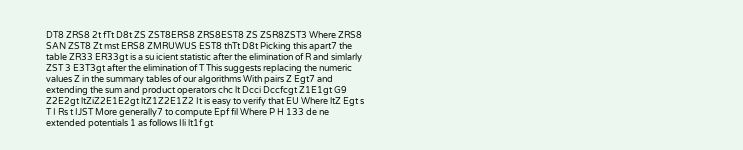DT8 ZRS8 2t fTt D8t ZS ZST8ERS8 ZRS8EST8 ZS ZSR8ZST3 Where ZRS8 SAN ZST8 Zt mst ERS8 ZMRUWUS EST8 thTt D8t Picking this apart7 the table ZR33 ER33gt is a su icient statistic after the elimination of R and simlarly ZST 3 E3T3gt after the elimination of T This suggests replacing the numeric values Z in the summary tables of our algorithms With pairs Z Egt7 and extending the sum and product operators chc lt Dcci Dccfcgt Z1E1gt G9 Z2E2gt ltZiZ2E1E2gt ltZ1Z2E1Z2 It is easy to verify that EU Where ltZ Egt s T I Rs t IJST More generally7 to compute Epf fil Where P H 133 de ne extended potentials 1 as follows Ili lt1f gt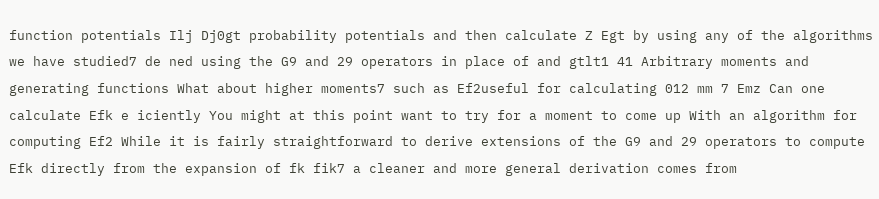function potentials Ilj Dj0gt probability potentials and then calculate Z Egt by using any of the algorithms we have studied7 de ned using the G9 and 29 operators in place of and gtlt1 41 Arbitrary moments and generating functions What about higher moments7 such as Ef2useful for calculating 012 mm 7 Emz Can one calculate Efk e iciently You might at this point want to try for a moment to come up With an algorithm for computing Ef2 While it is fairly straightforward to derive extensions of the G9 and 29 operators to compute Efk directly from the expansion of fk fik7 a cleaner and more general derivation comes from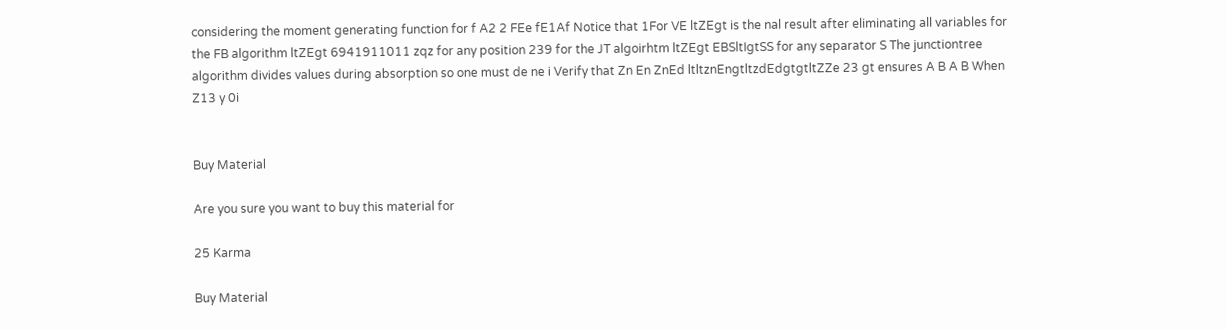considering the moment generating function for f A2 2 FEe fE1Af Notice that 1For VE ltZEgt is the nal result after eliminating all variables for the FB algorithm ltZEgt 6941911011 zqz for any position 239 for the JT algoirhtm ltZEgt EBSltIgtSS for any separator S The junctiontree algorithm divides values during absorption so one must de ne i Verify that Zn En ZnEd ltltznEngtltzdEdgtgtltZZe 23 gt ensures A B A B When Z13 y 0i


Buy Material

Are you sure you want to buy this material for

25 Karma

Buy Material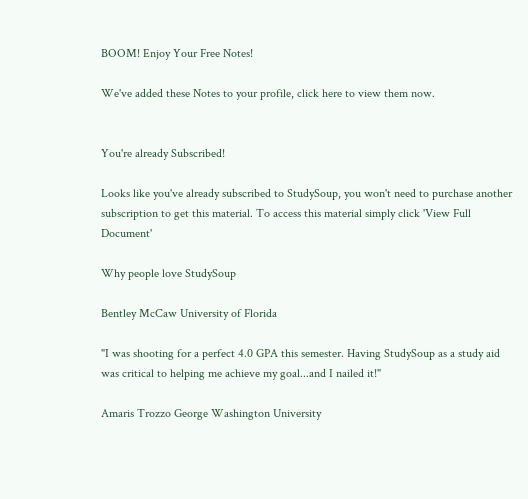BOOM! Enjoy Your Free Notes!

We've added these Notes to your profile, click here to view them now.


You're already Subscribed!

Looks like you've already subscribed to StudySoup, you won't need to purchase another subscription to get this material. To access this material simply click 'View Full Document'

Why people love StudySoup

Bentley McCaw University of Florida

"I was shooting for a perfect 4.0 GPA this semester. Having StudySoup as a study aid was critical to helping me achieve my goal...and I nailed it!"

Amaris Trozzo George Washington University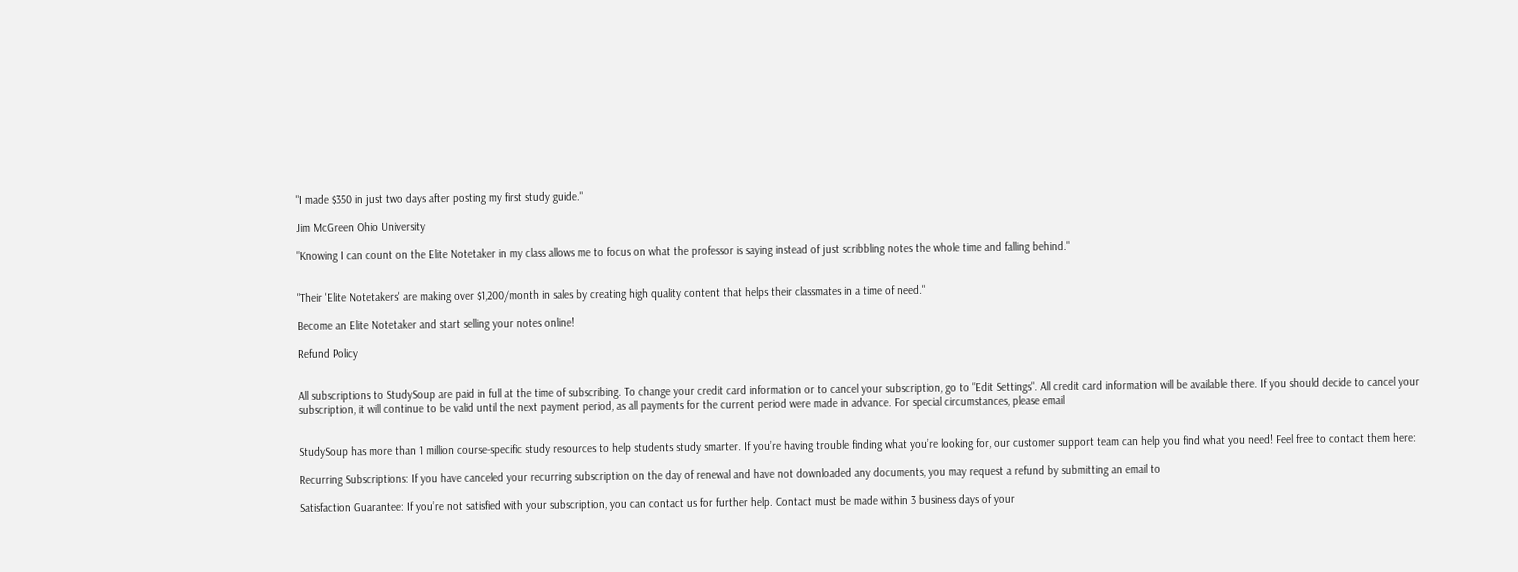"I made $350 in just two days after posting my first study guide."

Jim McGreen Ohio University

"Knowing I can count on the Elite Notetaker in my class allows me to focus on what the professor is saying instead of just scribbling notes the whole time and falling behind."


"Their 'Elite Notetakers' are making over $1,200/month in sales by creating high quality content that helps their classmates in a time of need."

Become an Elite Notetaker and start selling your notes online!

Refund Policy


All subscriptions to StudySoup are paid in full at the time of subscribing. To change your credit card information or to cancel your subscription, go to "Edit Settings". All credit card information will be available there. If you should decide to cancel your subscription, it will continue to be valid until the next payment period, as all payments for the current period were made in advance. For special circumstances, please email


StudySoup has more than 1 million course-specific study resources to help students study smarter. If you’re having trouble finding what you’re looking for, our customer support team can help you find what you need! Feel free to contact them here:

Recurring Subscriptions: If you have canceled your recurring subscription on the day of renewal and have not downloaded any documents, you may request a refund by submitting an email to

Satisfaction Guarantee: If you’re not satisfied with your subscription, you can contact us for further help. Contact must be made within 3 business days of your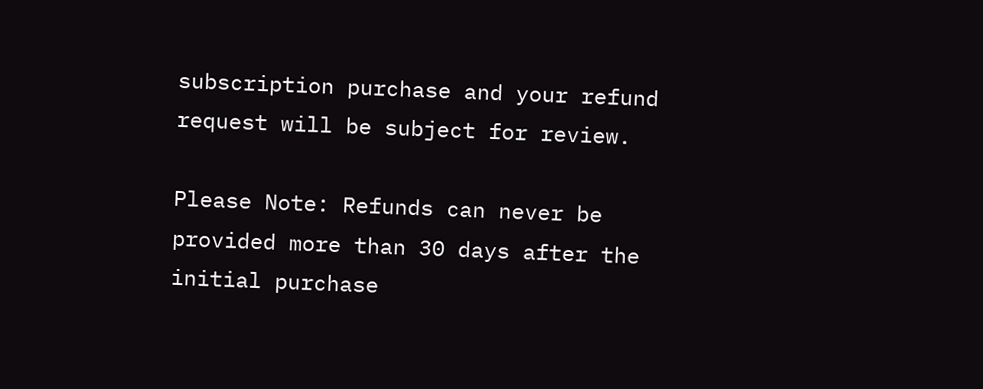subscription purchase and your refund request will be subject for review.

Please Note: Refunds can never be provided more than 30 days after the initial purchase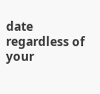date regardless of your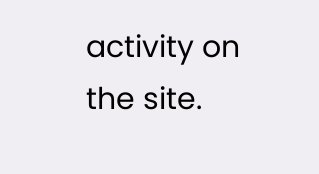activity on the site.